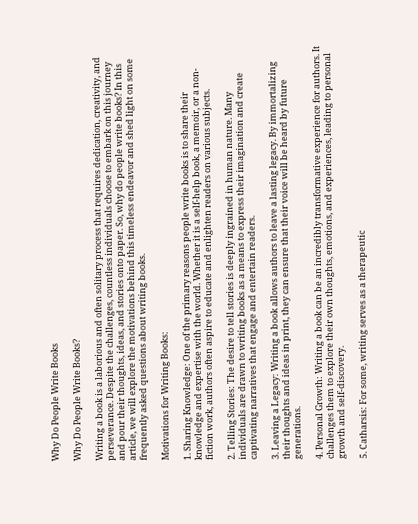Why Do People Write Books

Why Do People Write Books?

Writing a book is a laborious and often solitary process that requires dedication, creativity, and perseverance. Despite the challenges, countless individuals choose to embark on this journey and pour their thoughts, ideas, and stories onto paper. So, why do people write books? In this article, we will explore the motivations behind this timeless endeavor and shed light on some frequently asked questions about writing books.

Motivations for Writing Books:

1. Sharing Knowledge: One of the primary reasons people write books is to share their knowledge and expertise with the world. Whether it is a self-help book, a memoir, or a non-fiction work, authors often aspire to educate and enlighten readers on various subjects.

2. Telling Stories: The desire to tell stories is deeply ingrained in human nature. Many individuals are drawn to writing books as a means to express their imagination and create captivating narratives that engage and entertain readers.

3. Leaving a Legacy: Writing a book allows authors to leave a lasting legacy. By immortalizing their thoughts and ideas in print, they can ensure that their voice will be heard by future generations.

4. Personal Growth: Writing a book can be an incredibly transformative experience for authors. It challenges them to explore their own thoughts, emotions, and experiences, leading to personal growth and self-discovery.

5. Catharsis: For some, writing serves as a therapeutic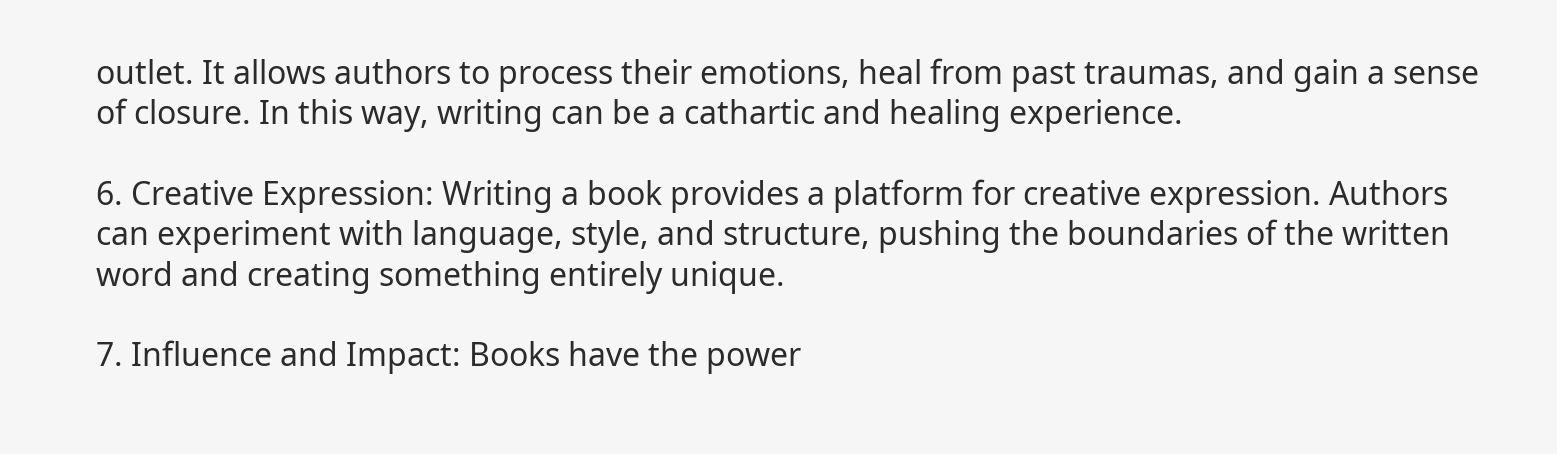outlet. It allows authors to process their emotions, heal from past traumas, and gain a sense of closure. In this way, writing can be a cathartic and healing experience.

6. Creative Expression: Writing a book provides a platform for creative expression. Authors can experiment with language, style, and structure, pushing the boundaries of the written word and creating something entirely unique.

7. Influence and Impact: Books have the power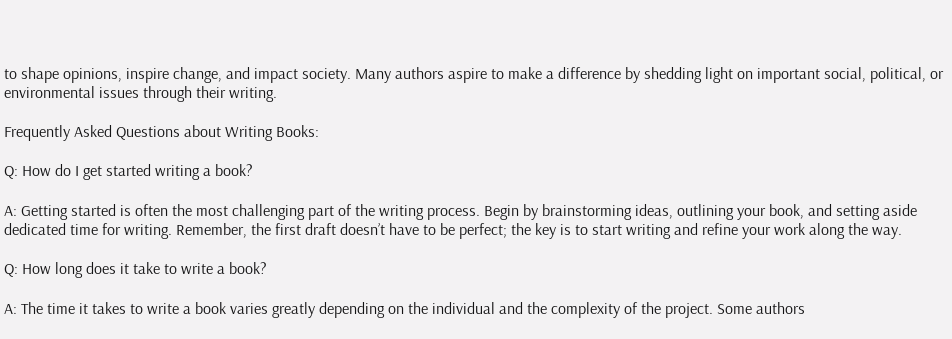to shape opinions, inspire change, and impact society. Many authors aspire to make a difference by shedding light on important social, political, or environmental issues through their writing.

Frequently Asked Questions about Writing Books:

Q: How do I get started writing a book?

A: Getting started is often the most challenging part of the writing process. Begin by brainstorming ideas, outlining your book, and setting aside dedicated time for writing. Remember, the first draft doesn’t have to be perfect; the key is to start writing and refine your work along the way.

Q: How long does it take to write a book?

A: The time it takes to write a book varies greatly depending on the individual and the complexity of the project. Some authors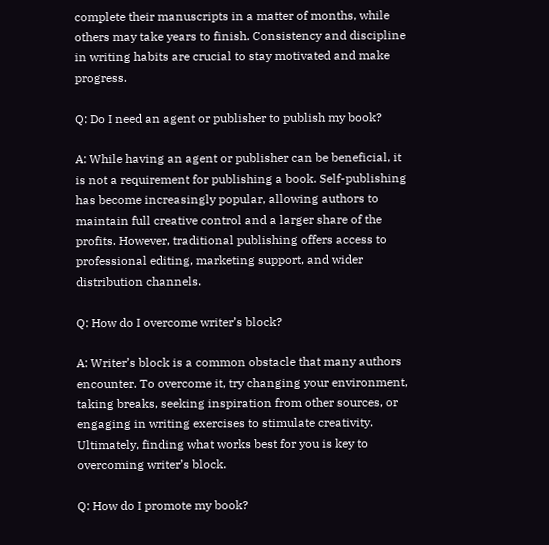complete their manuscripts in a matter of months, while others may take years to finish. Consistency and discipline in writing habits are crucial to stay motivated and make progress.

Q: Do I need an agent or publisher to publish my book?

A: While having an agent or publisher can be beneficial, it is not a requirement for publishing a book. Self-publishing has become increasingly popular, allowing authors to maintain full creative control and a larger share of the profits. However, traditional publishing offers access to professional editing, marketing support, and wider distribution channels.

Q: How do I overcome writer’s block?

A: Writer’s block is a common obstacle that many authors encounter. To overcome it, try changing your environment, taking breaks, seeking inspiration from other sources, or engaging in writing exercises to stimulate creativity. Ultimately, finding what works best for you is key to overcoming writer’s block.

Q: How do I promote my book?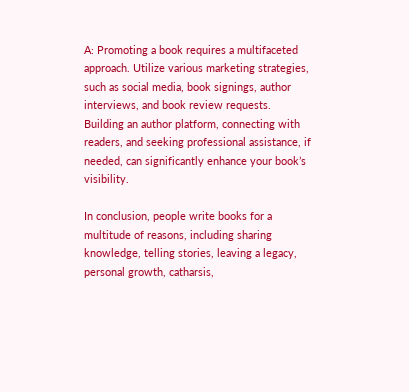A: Promoting a book requires a multifaceted approach. Utilize various marketing strategies, such as social media, book signings, author interviews, and book review requests. Building an author platform, connecting with readers, and seeking professional assistance, if needed, can significantly enhance your book’s visibility.

In conclusion, people write books for a multitude of reasons, including sharing knowledge, telling stories, leaving a legacy, personal growth, catharsis,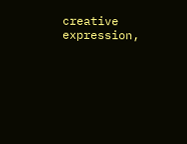creative expression,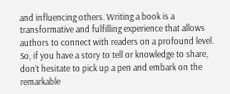and influencing others. Writing a book is a transformative and fulfilling experience that allows authors to connect with readers on a profound level. So, if you have a story to tell or knowledge to share, don’t hesitate to pick up a pen and embark on the remarkable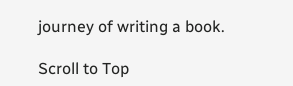journey of writing a book.

Scroll to Top